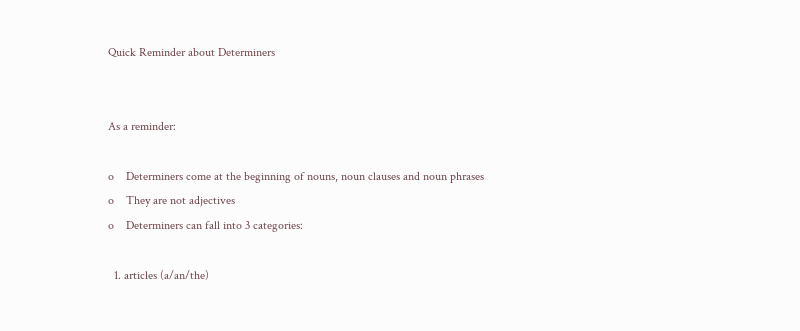Quick Reminder about Determiners


As a reminder:

o    Determiners come at the beginning of nouns, noun clauses and noun phrases
o    They are not adjectives
o    Determiners can fall into 3 categories:

  1. articles (a/an/the)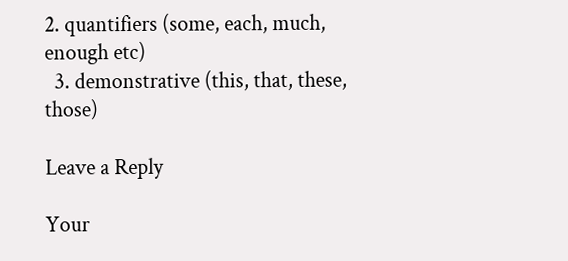2. quantifiers (some, each, much, enough etc)
  3. demonstrative (this, that, these, those)

Leave a Reply

Your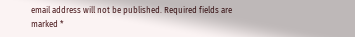email address will not be published. Required fields are marked *